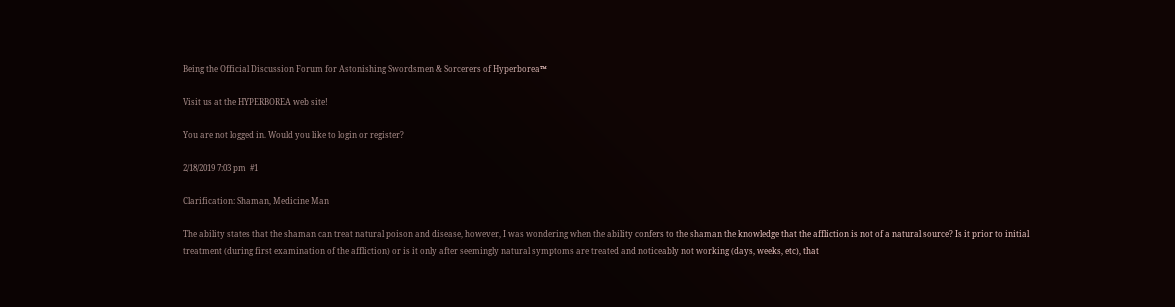Being the Official Discussion Forum for Astonishing Swordsmen & Sorcerers of Hyperborea™

Visit us at the HYPERBOREA web site!

You are not logged in. Would you like to login or register?

2/18/2019 7:03 pm  #1

Clarification: Shaman, Medicine Man

The ability states that the shaman can treat natural poison and disease, however, I was wondering when the ability confers to the shaman the knowledge that the affliction is not of a natural source? Is it prior to initial treatment (during first examination of the affliction) or is it only after seemingly natural symptoms are treated and noticeably not working (days, weeks, etc), that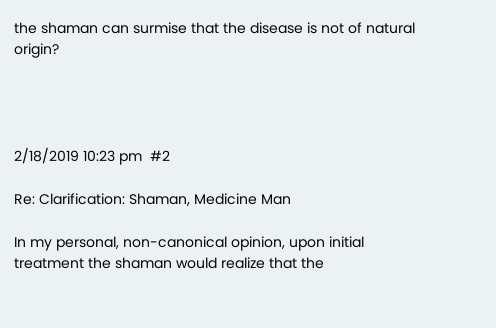the shaman can surmise that the disease is not of natural origin?




2/18/2019 10:23 pm  #2

Re: Clarification: Shaman, Medicine Man

In my personal, non-canonical opinion, upon initial treatment the shaman would realize that the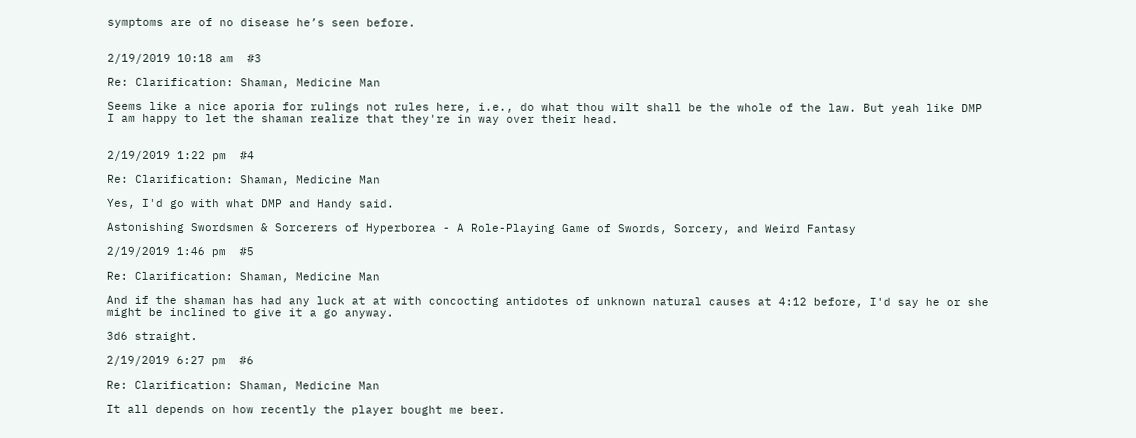symptoms are of no disease he’s seen before.


2/19/2019 10:18 am  #3

Re: Clarification: Shaman, Medicine Man

Seems like a nice aporia for rulings not rules here, i.e., do what thou wilt shall be the whole of the law. But yeah like DMP I am happy to let the shaman realize that they're in way over their head.


2/19/2019 1:22 pm  #4

Re: Clarification: Shaman, Medicine Man

Yes, I'd go with what DMP and Handy said.

Astonishing Swordsmen & Sorcerers of Hyperborea - A Role-Playing Game of Swords, Sorcery, and Weird Fantasy

2/19/2019 1:46 pm  #5

Re: Clarification: Shaman, Medicine Man

And if the shaman has had any luck at at with concocting antidotes of unknown natural causes at 4:12 before, I'd say he or she might be inclined to give it a go anyway.

3d6 straight.

2/19/2019 6:27 pm  #6

Re: Clarification: Shaman, Medicine Man

It all depends on how recently the player bought me beer.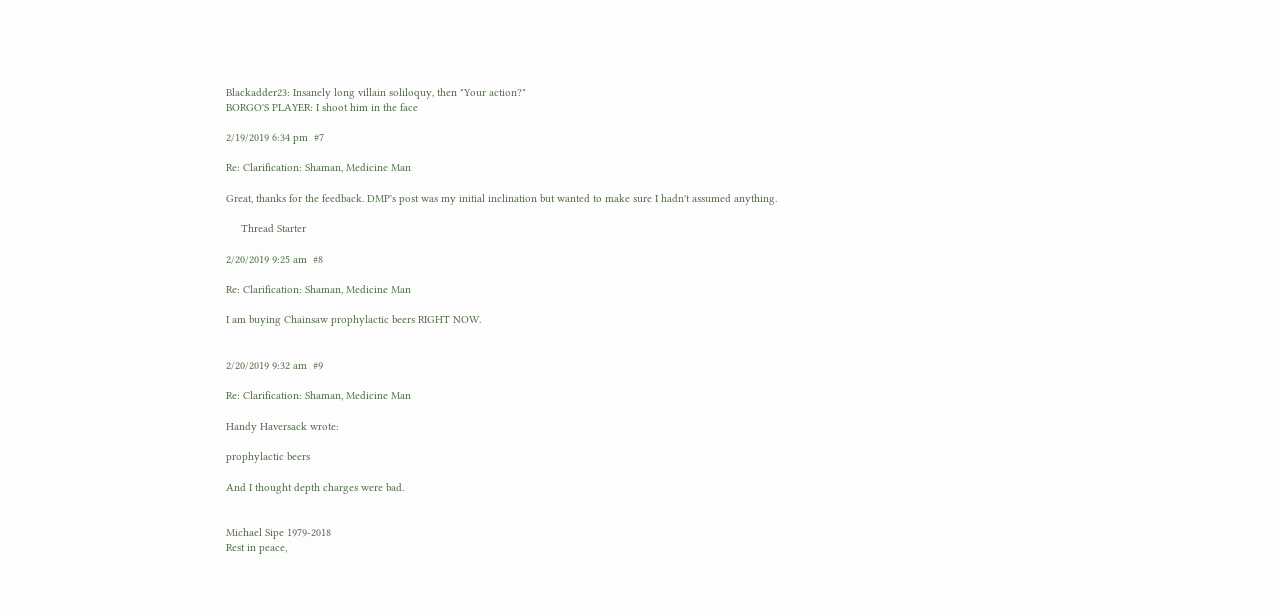Blackadder23: Insanely long villain soliloquy, then "Your action?"
BORGO'S PLAYER: I shoot him in the face

2/19/2019 6:34 pm  #7

Re: Clarification: Shaman, Medicine Man

Great, thanks for the feedback. DMP's post was my initial inclination but wanted to make sure I hadn't assumed anything.

     Thread Starter

2/20/2019 9:25 am  #8

Re: Clarification: Shaman, Medicine Man

I am buying Chainsaw prophylactic beers RIGHT NOW.


2/20/2019 9:32 am  #9

Re: Clarification: Shaman, Medicine Man

Handy Haversack wrote:

prophylactic beers

And I thought depth charges were bad.


Michael Sipe 1979-2018
Rest in peace,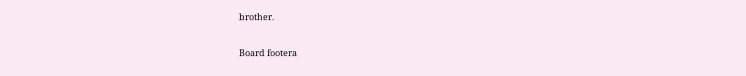brother.

Board footera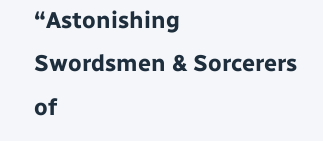“Astonishing Swordsmen & Sorcerers of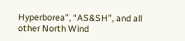Hyperborea”, “AS&SH”, and all other North Wind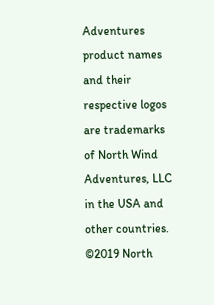Adventures product names and their respective logos are trademarks of North Wind Adventures, LLC in the USA and other countries. ©2019 North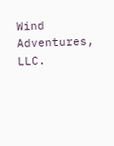Wind Adventures, LLC.